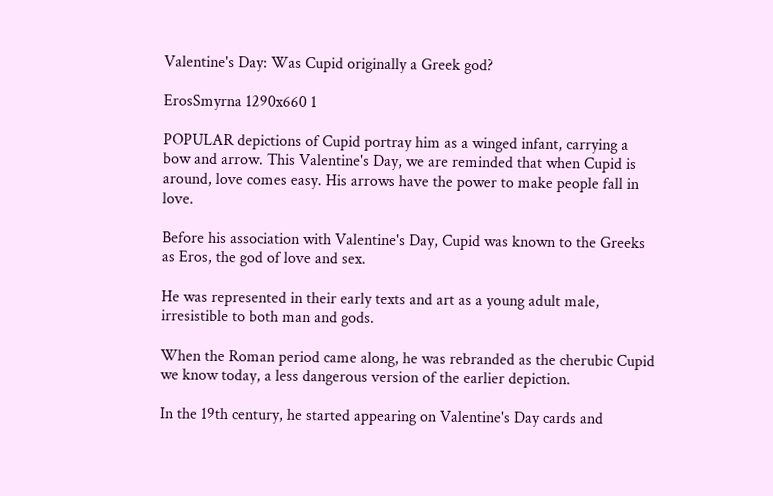Valentine's Day: Was Cupid originally a Greek god?

ErosSmyrna 1290x660 1

POPULAR depictions of Cupid portray him as a winged infant, carrying a bow and arrow. This Valentine's Day, we are reminded that when Cupid is around, love comes easy. His arrows have the power to make people fall in love.

Before his association with Valentine's Day, Cupid was known to the Greeks as Eros, the god of love and sex.

He was represented in their early texts and art as a young adult male, irresistible to both man and gods.

When the Roman period came along, he was rebranded as the cherubic Cupid we know today, a less dangerous version of the earlier depiction.

In the 19th century, he started appearing on Valentine's Day cards and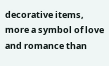decorative items, more a symbol of love and romance than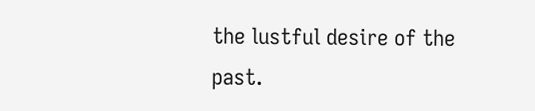the lustful desire of the past.